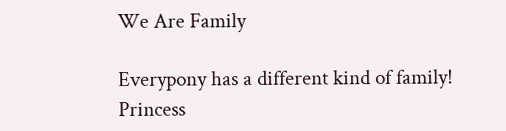We Are Family

Everypony has a different kind of family! Princess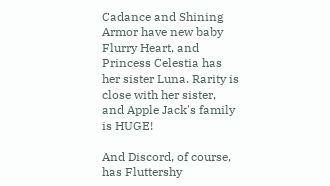Cadance and Shining Armor have new baby Flurry Heart, and Princess Celestia has her sister Luna. Rarity is close with her sister, and Apple Jack's family is HUGE!

And Discord, of course, has Fluttershy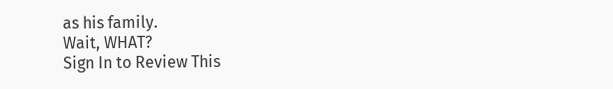as his family.
Wait, WHAT?
Sign In to Review This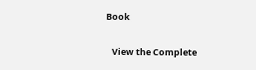Book


   View the Complete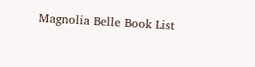Magnolia Belle Book List